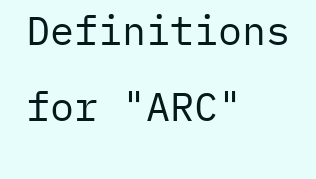Definitions for "ARC"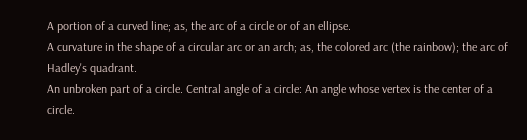A portion of a curved line; as, the arc of a circle or of an ellipse.
A curvature in the shape of a circular arc or an arch; as, the colored arc (the rainbow); the arc of Hadley's quadrant.
An unbroken part of a circle. Central angle of a circle: An angle whose vertex is the center of a circle.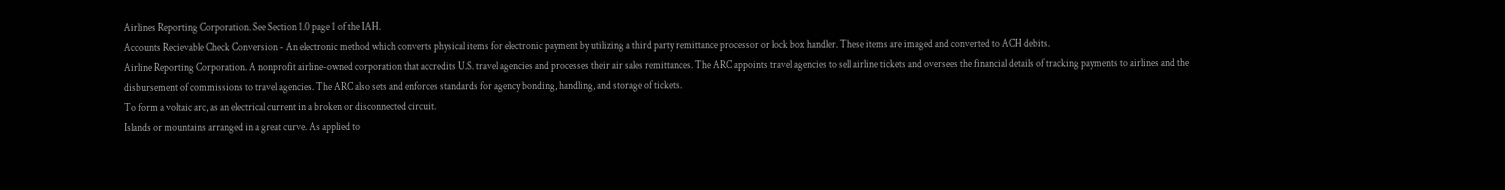Airlines Reporting Corporation. See Section 1.0 page 1 of the IAH.
Accounts Recievable Check Conversion - An electronic method which converts physical items for electronic payment by utilizing a third party remittance processor or lock box handler. These items are imaged and converted to ACH debits.
Airline Reporting Corporation. A nonprofit airline-owned corporation that accredits U.S. travel agencies and processes their air sales remittances. The ARC appoints travel agencies to sell airline tickets and oversees the financial details of tracking payments to airlines and the disbursement of commissions to travel agencies. The ARC also sets and enforces standards for agency bonding, handling, and storage of tickets.
To form a voltaic arc, as an electrical current in a broken or disconnected circuit.
Islands or mountains arranged in a great curve. As applied to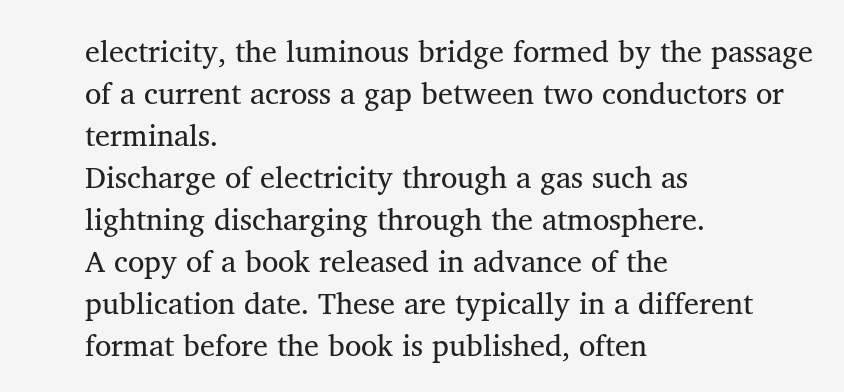electricity, the luminous bridge formed by the passage of a current across a gap between two conductors or terminals.
Discharge of electricity through a gas such as lightning discharging through the atmosphere.
A copy of a book released in advance of the publication date. These are typically in a different format before the book is published, often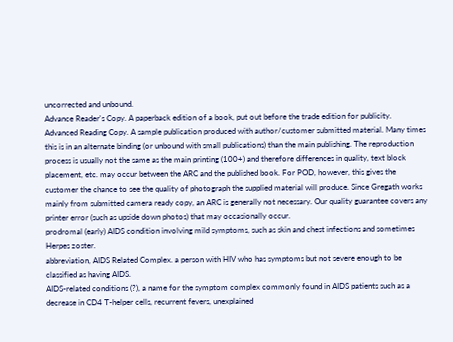uncorrected and unbound.
Advance Reader's Copy. A paperback edition of a book, put out before the trade edition for publicity.
Advanced Reading Copy. A sample publication produced with author/customer submitted material. Many times this is in an alternate binding (or unbound with small publications) than the main publishing. The reproduction process is usually not the same as the main printing (100+) and therefore differences in quality, text block placement, etc. may occur between the ARC and the published book. For POD, however, this gives the customer the chance to see the quality of photograph the supplied material will produce. Since Gregath works mainly from submitted camera ready copy, an ARC is generally not necessary. Our quality guarantee covers any printer error (such as upside down photos) that may occasionally occur.
prodromal (early) AIDS condition involving mild symptoms, such as skin and chest infections and sometimes Herpes zoster.
abbreviation, AIDS Related Complex. a person with HIV who has symptoms but not severe enough to be classified as having AIDS.
AIDS-related conditions (?), a name for the symptom complex commonly found in AIDS patients such as a decrease in CD4 T-helper cells, recurrent fevers, unexplained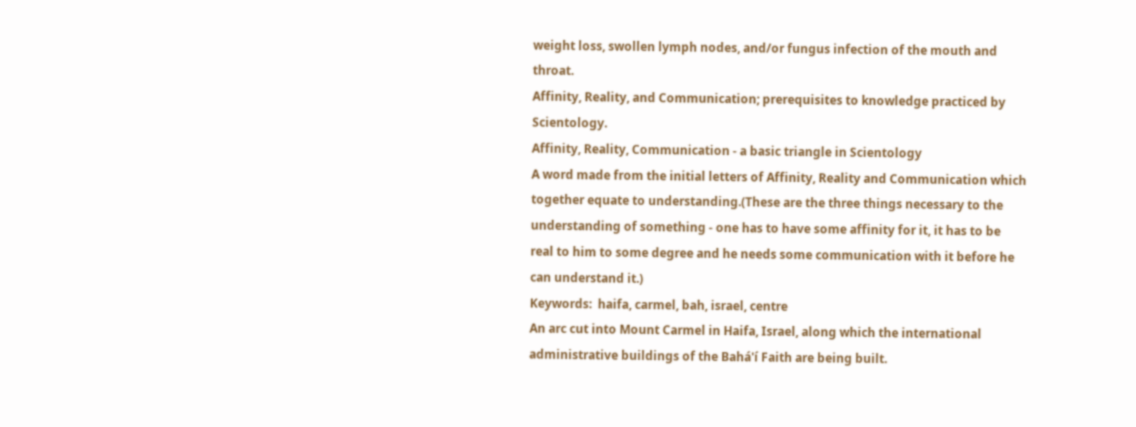weight loss, swollen lymph nodes, and/or fungus infection of the mouth and throat.
Affinity, Reality, and Communication; prerequisites to knowledge practiced by Scientology.
Affinity, Reality, Communication - a basic triangle in Scientology
A word made from the initial letters of Affinity, Reality and Communication which together equate to understanding.(These are the three things necessary to the understanding of something - one has to have some affinity for it, it has to be real to him to some degree and he needs some communication with it before he can understand it.)
Keywords:  haifa, carmel, bah, israel, centre
An arc cut into Mount Carmel in Haifa, Israel, along which the international administrative buildings of the Bahá'í Faith are being built.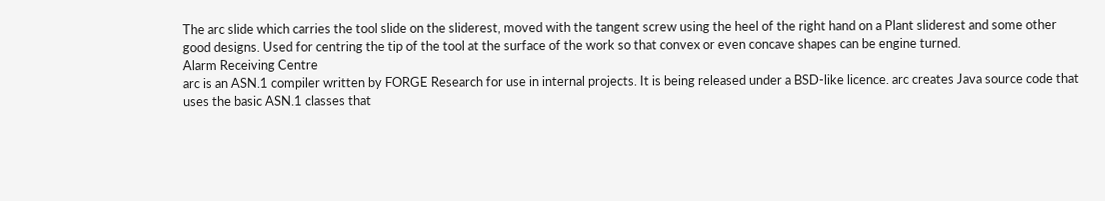The arc slide which carries the tool slide on the sliderest, moved with the tangent screw using the heel of the right hand on a Plant sliderest and some other good designs. Used for centring the tip of the tool at the surface of the work so that convex or even concave shapes can be engine turned.
Alarm Receiving Centre
arc is an ASN.1 compiler written by FORGE Research for use in internal projects. It is being released under a BSD-like licence. arc creates Java source code that uses the basic ASN.1 classes that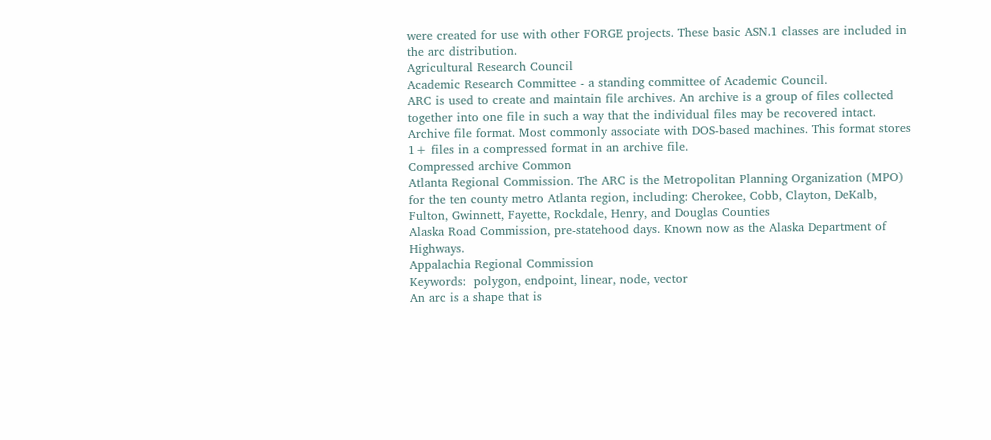were created for use with other FORGE projects. These basic ASN.1 classes are included in the arc distribution.
Agricultural Research Council
Academic Research Committee - a standing committee of Academic Council.
ARC is used to create and maintain file archives. An archive is a group of files collected together into one file in such a way that the individual files may be recovered intact.
Archive file format. Most commonly associate with DOS-based machines. This format stores 1+ files in a compressed format in an archive file.
Compressed archive Common
Atlanta Regional Commission. The ARC is the Metropolitan Planning Organization (MPO) for the ten county metro Atlanta region, including: Cherokee, Cobb, Clayton, DeKalb, Fulton, Gwinnett, Fayette, Rockdale, Henry, and Douglas Counties
Alaska Road Commission, pre-statehood days. Known now as the Alaska Department of Highways.
Appalachia Regional Commission
Keywords:  polygon, endpoint, linear, node, vector
An arc is a shape that is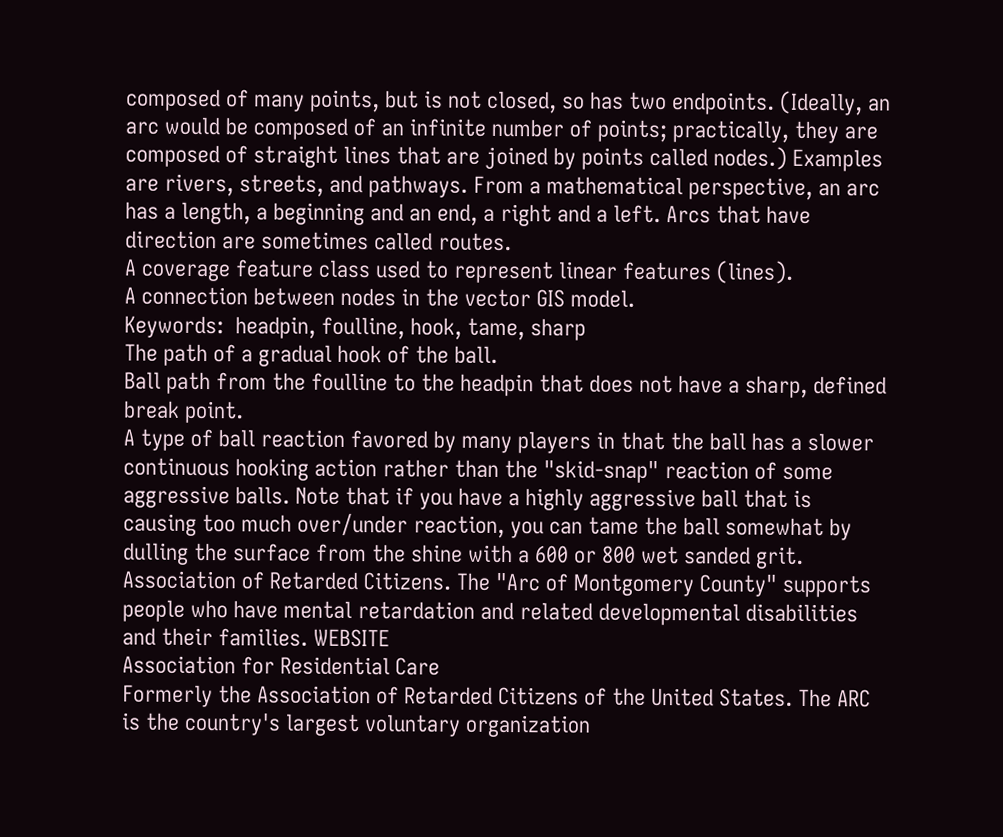composed of many points, but is not closed, so has two endpoints. (Ideally, an arc would be composed of an infinite number of points; practically, they are composed of straight lines that are joined by points called nodes.) Examples are rivers, streets, and pathways. From a mathematical perspective, an arc has a length, a beginning and an end, a right and a left. Arcs that have direction are sometimes called routes.
A coverage feature class used to represent linear features (lines).
A connection between nodes in the vector GIS model.
Keywords:  headpin, foulline, hook, tame, sharp
The path of a gradual hook of the ball.
Ball path from the foulline to the headpin that does not have a sharp, defined break point.
A type of ball reaction favored by many players in that the ball has a slower continuous hooking action rather than the "skid-snap" reaction of some aggressive balls. Note that if you have a highly aggressive ball that is causing too much over/under reaction, you can tame the ball somewhat by dulling the surface from the shine with a 600 or 800 wet sanded grit.
Association of Retarded Citizens. The "Arc of Montgomery County" supports people who have mental retardation and related developmental disabilities and their families. WEBSITE
Association for Residential Care
Formerly the Association of Retarded Citizens of the United States. The ARC is the country's largest voluntary organization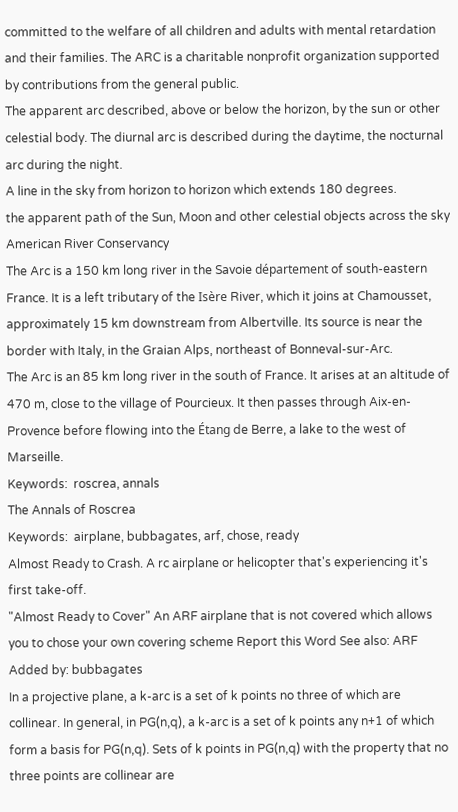committed to the welfare of all children and adults with mental retardation and their families. The ARC is a charitable nonprofit organization supported by contributions from the general public.
The apparent arc described, above or below the horizon, by the sun or other celestial body. The diurnal arc is described during the daytime, the nocturnal arc during the night.
A line in the sky from horizon to horizon which extends 180 degrees.
the apparent path of the Sun, Moon and other celestial objects across the sky
American River Conservancy
The Arc is a 150 km long river in the Savoie département of south-eastern France. It is a left tributary of the Isère River, which it joins at Chamousset, approximately 15 km downstream from Albertville. Its source is near the border with Italy, in the Graian Alps, northeast of Bonneval-sur-Arc.
The Arc is an 85 km long river in the south of France. It arises at an altitude of 470 m, close to the village of Pourcieux. It then passes through Aix-en-Provence before flowing into the Étang de Berre, a lake to the west of Marseille.
Keywords:  roscrea, annals
The Annals of Roscrea
Keywords:  airplane, bubbagates, arf, chose, ready
Almost Ready to Crash. A rc airplane or helicopter that's experiencing it's first take-off.
"Almost Ready to Cover" An ARF airplane that is not covered which allows you to chose your own covering scheme Report this Word See also: ARF Added by: bubbagates
In a projective plane, a k-arc is a set of k points no three of which are collinear. In general, in PG(n,q), a k-arc is a set of k points any n+1 of which form a basis for PG(n,q). Sets of k points in PG(n,q) with the property that no three points are collinear are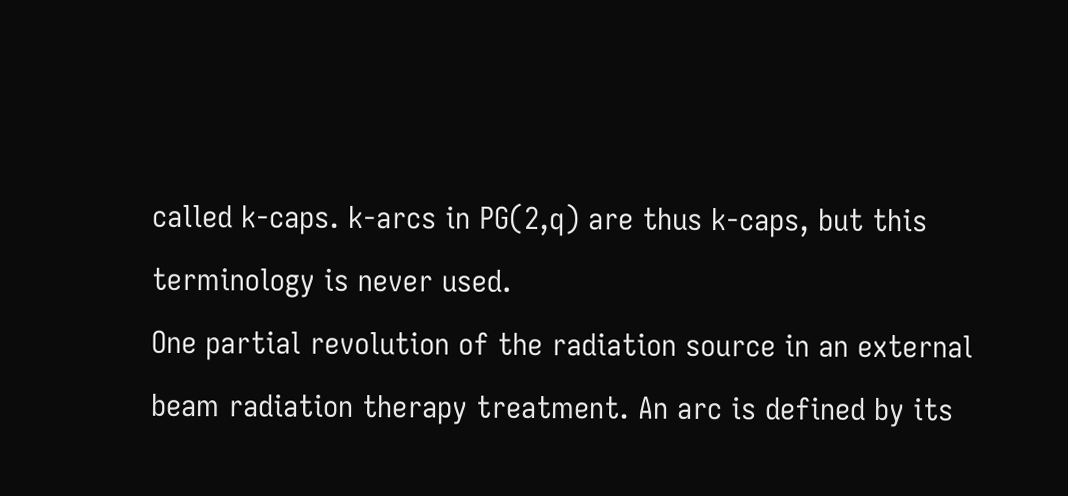called k-caps. k-arcs in PG(2,q) are thus k-caps, but this terminology is never used.
One partial revolution of the radiation source in an external beam radiation therapy treatment. An arc is defined by its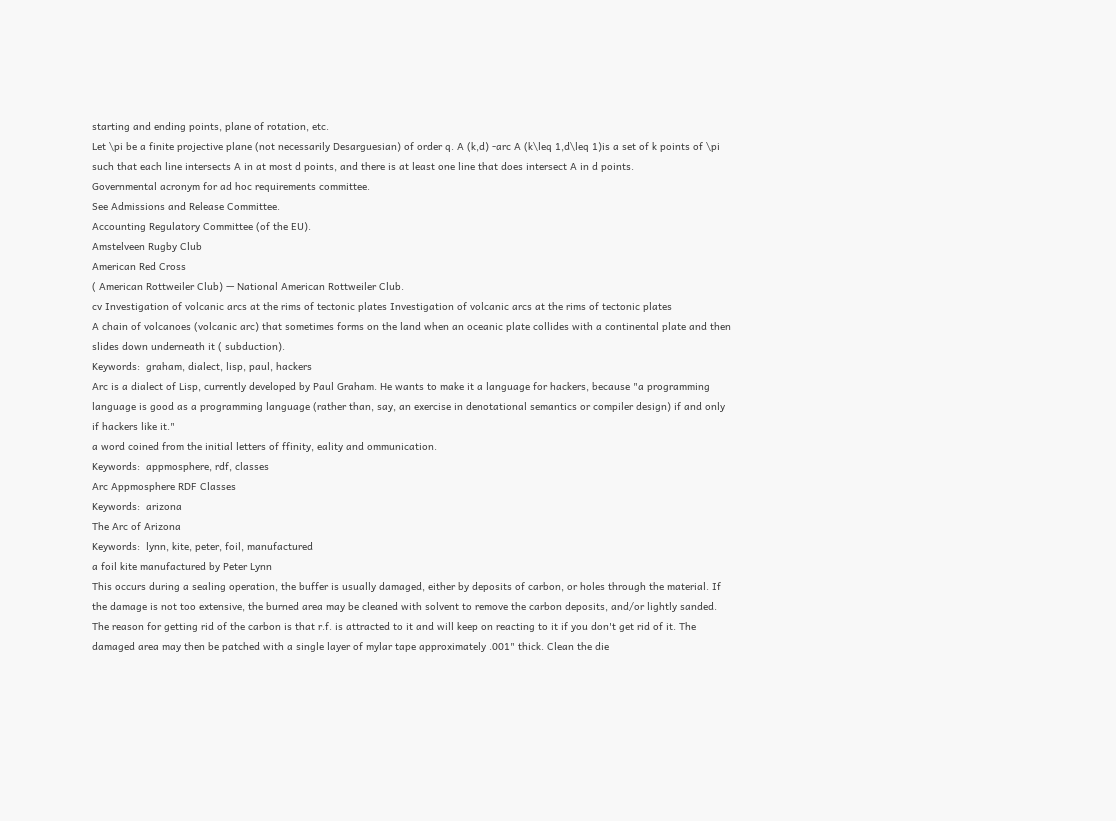starting and ending points, plane of rotation, etc.
Let \pi be a finite projective plane (not necessarily Desarguesian) of order q. A (k,d) -arc A (k\leq 1,d\leq 1)is a set of k points of \pi such that each line intersects A in at most d points, and there is at least one line that does intersect A in d points.
Governmental acronym for ad hoc requirements committee.
See Admissions and Release Committee.
Accounting Regulatory Committee (of the EU).
Amstelveen Rugby Club
American Red Cross
( American Rottweiler Club) — National American Rottweiler Club.
cv Investigation of volcanic arcs at the rims of tectonic plates Investigation of volcanic arcs at the rims of tectonic plates
A chain of volcanoes (volcanic arc) that sometimes forms on the land when an oceanic plate collides with a continental plate and then slides down underneath it ( subduction).
Keywords:  graham, dialect, lisp, paul, hackers
Arc is a dialect of Lisp, currently developed by Paul Graham. He wants to make it a language for hackers, because "a programming language is good as a programming language (rather than, say, an exercise in denotational semantics or compiler design) if and only if hackers like it."
a word coined from the initial letters of ffinity, eality and ommunication.
Keywords:  appmosphere, rdf, classes
Arc Appmosphere RDF Classes
Keywords:  arizona
The Arc of Arizona
Keywords:  lynn, kite, peter, foil, manufactured
a foil kite manufactured by Peter Lynn
This occurs during a sealing operation, the buffer is usually damaged, either by deposits of carbon, or holes through the material. If the damage is not too extensive, the burned area may be cleaned with solvent to remove the carbon deposits, and/or lightly sanded. The reason for getting rid of the carbon is that r.f. is attracted to it and will keep on reacting to it if you don't get rid of it. The damaged area may then be patched with a single layer of mylar tape approximately .001" thick. Clean the die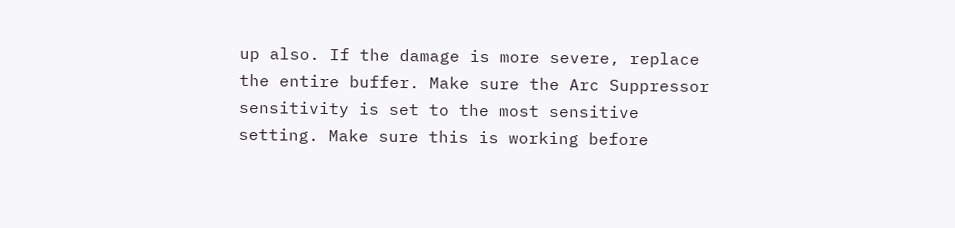up also. If the damage is more severe, replace the entire buffer. Make sure the Arc Suppressor sensitivity is set to the most sensitive setting. Make sure this is working before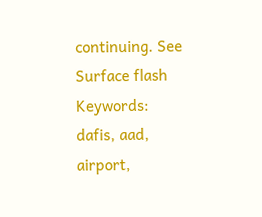continuing. See Surface flash
Keywords:  dafis, aad, airport,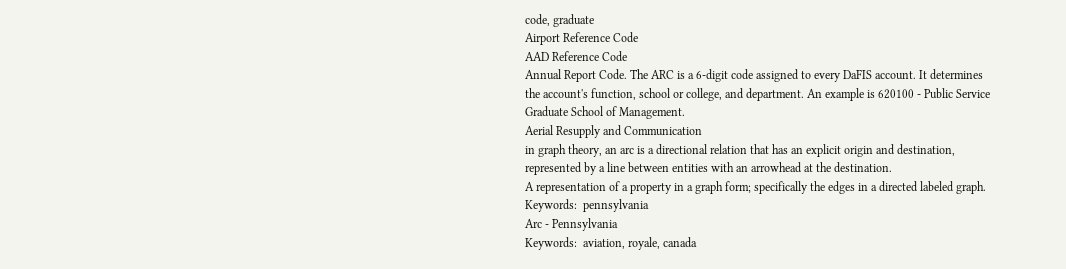code, graduate
Airport Reference Code
AAD Reference Code
Annual Report Code. The ARC is a 6-digit code assigned to every DaFIS account. It determines the account's function, school or college, and department. An example is 620100 - Public Service Graduate School of Management.
Aerial Resupply and Communication
in graph theory, an arc is a directional relation that has an explicit origin and destination, represented by a line between entities with an arrowhead at the destination.
A representation of a property in a graph form; specifically the edges in a directed labeled graph.
Keywords:  pennsylvania
Arc - Pennsylvania
Keywords:  aviation, royale, canada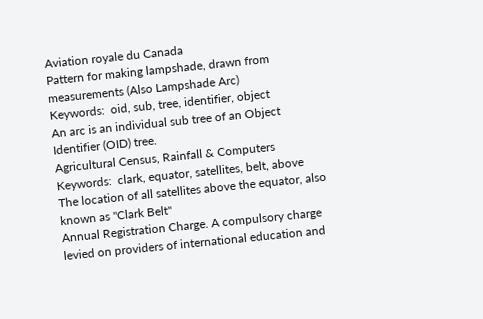Aviation royale du Canada
Pattern for making lampshade, drawn from measurements (Also Lampshade Arc)
Keywords:  oid, sub, tree, identifier, object
An arc is an individual sub tree of an Object Identifier (OID) tree.
Agricultural Census, Rainfall & Computers
Keywords:  clark, equator, satellites, belt, above
The location of all satellites above the equator, also known as "Clark Belt"
Annual Registration Charge. A compulsory charge levied on providers of international education and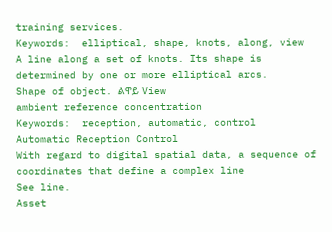training services.
Keywords:  elliptical, shape, knots, along, view
A line along a set of knots. Its shape is determined by one or more elliptical arcs.
Shape of object. ልዋይ View
ambient reference concentration
Keywords:  reception, automatic, control
Automatic Reception Control
With regard to digital spatial data, a sequence of coordinates that define a complex line
See line.
Asset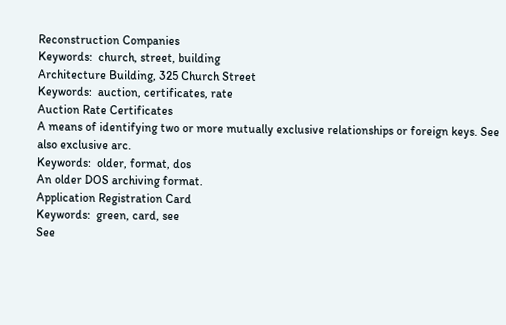Reconstruction Companies
Keywords:  church, street, building
Architecture Building, 325 Church Street
Keywords:  auction, certificates, rate
Auction Rate Certificates
A means of identifying two or more mutually exclusive relationships or foreign keys. See also exclusive arc.
Keywords:  older, format, dos
An older DOS archiving format.
Application Registration Card
Keywords:  green, card, see
See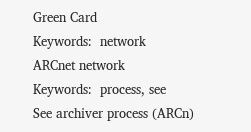Green Card
Keywords:  network
ARCnet network
Keywords:  process, see
See archiver process (ARCn)